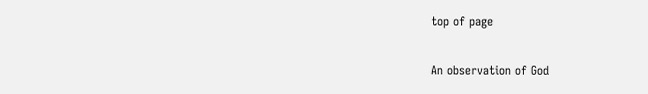top of page

An observation of God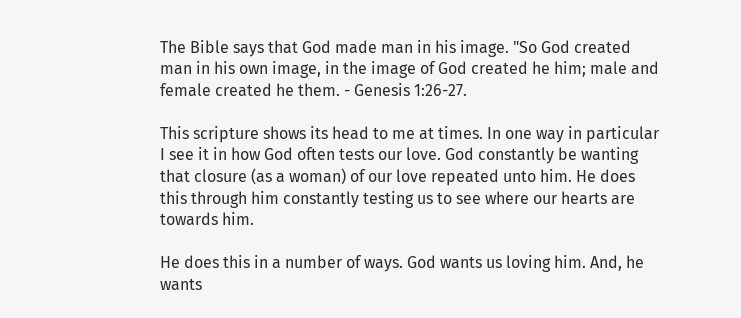The Bible says that God made man in his image. "So God created man in his own image, in the image of God created he him; male and female created he them. - Genesis 1:26-27.

This scripture shows its head to me at times. In one way in particular I see it in how God often tests our love. God constantly be wanting that closure (as a woman) of our love repeated unto him. He does this through him constantly testing us to see where our hearts are towards him.

He does this in a number of ways. God wants us loving him. And, he wants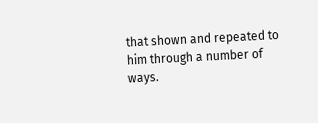that shown and repeated to him through a number of ways.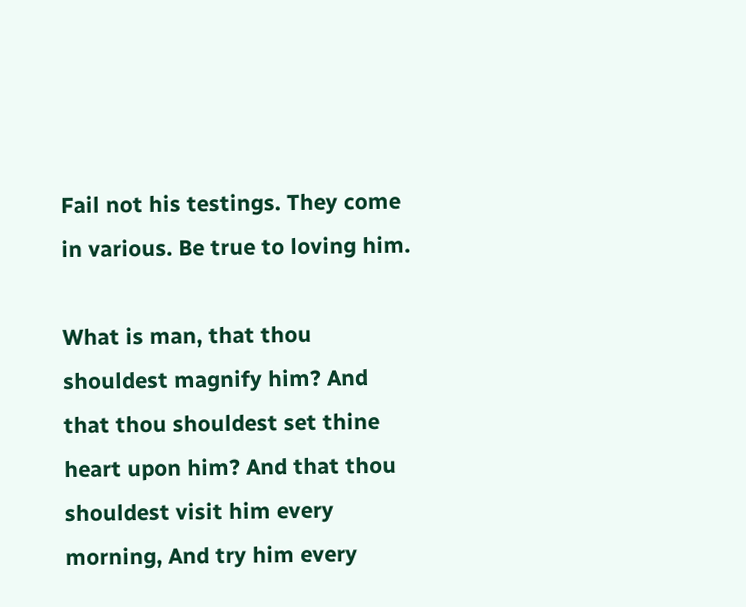Fail not his testings. They come in various. Be true to loving him.

What is man, that thou shouldest magnify him? And that thou shouldest set thine heart upon him? And that thou shouldest visit him every morning, And try him every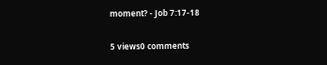moment? - Job 7:17-18

5 views0 comments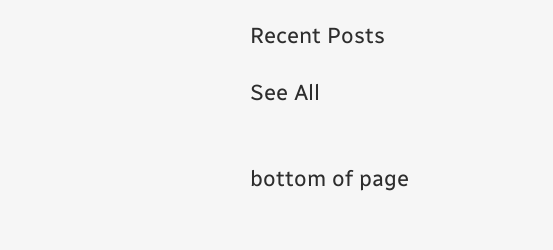Recent Posts

See All


bottom of page